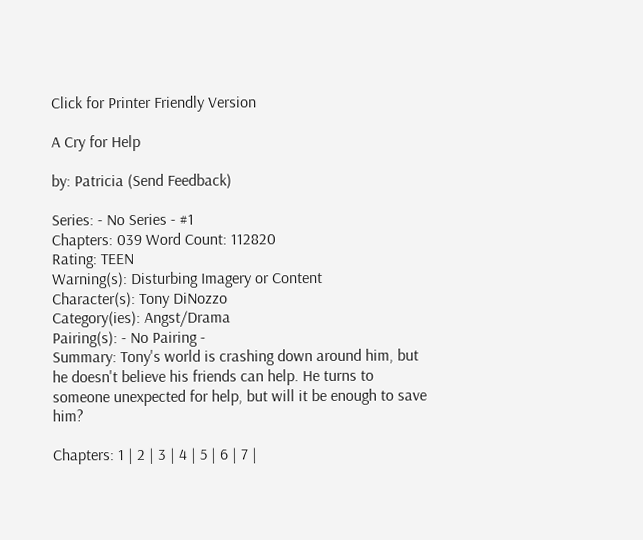Click for Printer Friendly Version

A Cry for Help

by: Patricia (Send Feedback)

Series: - No Series - #1
Chapters: 039 Word Count: 112820
Rating: TEEN
Warning(s): Disturbing Imagery or Content
Character(s): Tony DiNozzo
Category(ies): Angst/Drama
Pairing(s): - No Pairing -
Summary: Tony's world is crashing down around him, but he doesn't believe his friends can help. He turns to someone unexpected for help, but will it be enough to save him?

Chapters: 1 | 2 | 3 | 4 | 5 | 6 | 7 |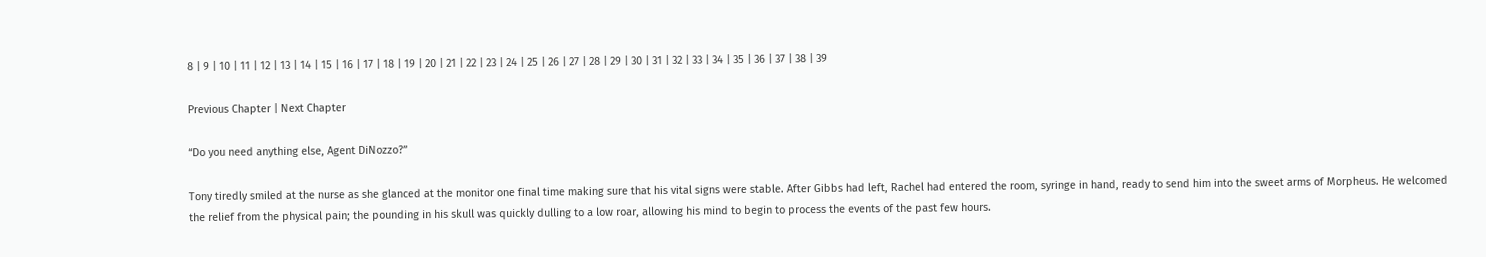8 | 9 | 10 | 11 | 12 | 13 | 14 | 15 | 16 | 17 | 18 | 19 | 20 | 21 | 22 | 23 | 24 | 25 | 26 | 27 | 28 | 29 | 30 | 31 | 32 | 33 | 34 | 35 | 36 | 37 | 38 | 39

Previous Chapter | Next Chapter

“Do you need anything else, Agent DiNozzo?”

Tony tiredly smiled at the nurse as she glanced at the monitor one final time making sure that his vital signs were stable. After Gibbs had left, Rachel had entered the room, syringe in hand, ready to send him into the sweet arms of Morpheus. He welcomed the relief from the physical pain; the pounding in his skull was quickly dulling to a low roar, allowing his mind to begin to process the events of the past few hours.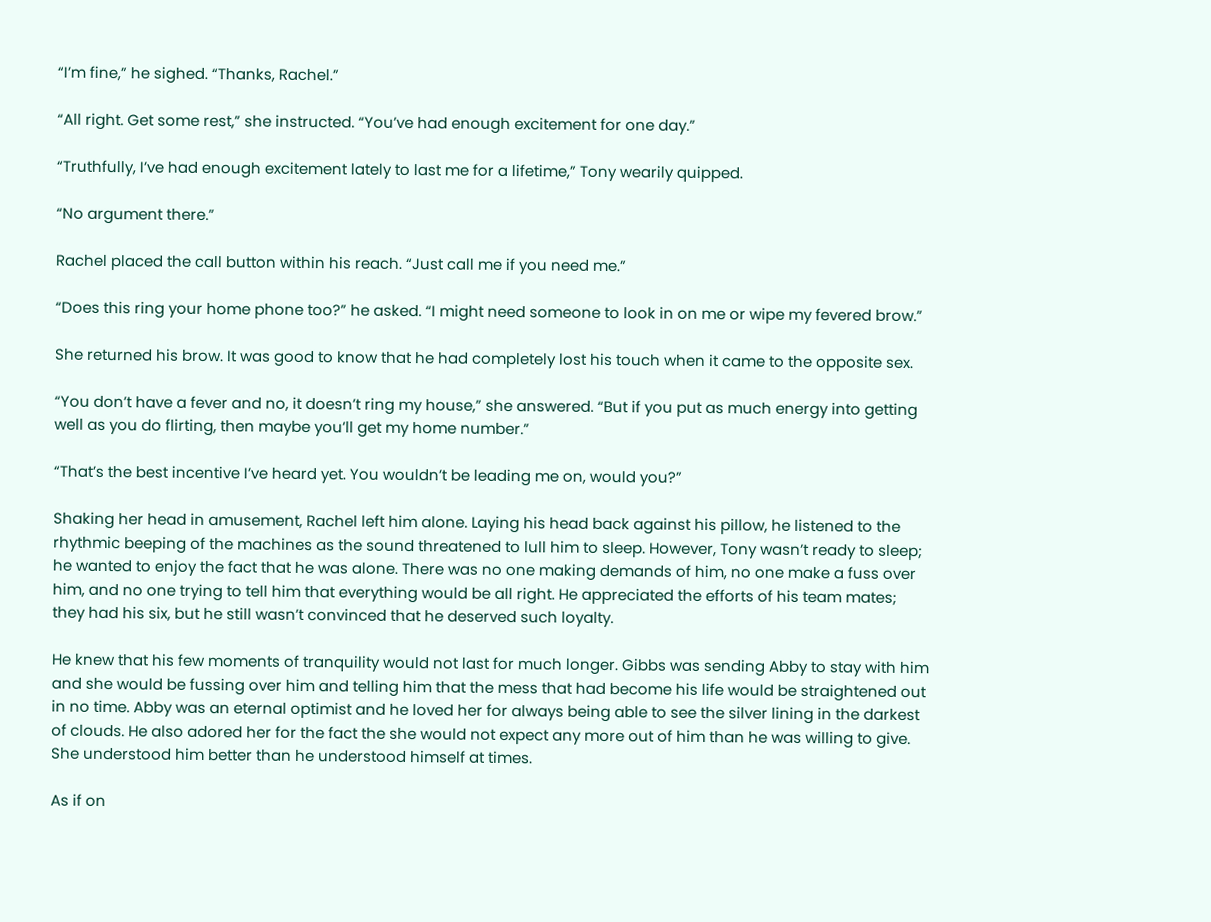“I’m fine,” he sighed. “Thanks, Rachel.”

“All right. Get some rest,” she instructed. “You’ve had enough excitement for one day.”

“Truthfully, I’ve had enough excitement lately to last me for a lifetime,” Tony wearily quipped.

“No argument there.”

Rachel placed the call button within his reach. “Just call me if you need me.”

“Does this ring your home phone too?” he asked. “I might need someone to look in on me or wipe my fevered brow.”

She returned his brow. It was good to know that he had completely lost his touch when it came to the opposite sex.

“You don’t have a fever and no, it doesn’t ring my house,” she answered. “But if you put as much energy into getting well as you do flirting, then maybe you’ll get my home number.”

“That’s the best incentive I’ve heard yet. You wouldn’t be leading me on, would you?”

Shaking her head in amusement, Rachel left him alone. Laying his head back against his pillow, he listened to the rhythmic beeping of the machines as the sound threatened to lull him to sleep. However, Tony wasn’t ready to sleep; he wanted to enjoy the fact that he was alone. There was no one making demands of him, no one make a fuss over him, and no one trying to tell him that everything would be all right. He appreciated the efforts of his team mates; they had his six, but he still wasn’t convinced that he deserved such loyalty.

He knew that his few moments of tranquility would not last for much longer. Gibbs was sending Abby to stay with him and she would be fussing over him and telling him that the mess that had become his life would be straightened out in no time. Abby was an eternal optimist and he loved her for always being able to see the silver lining in the darkest of clouds. He also adored her for the fact the she would not expect any more out of him than he was willing to give. She understood him better than he understood himself at times.

As if on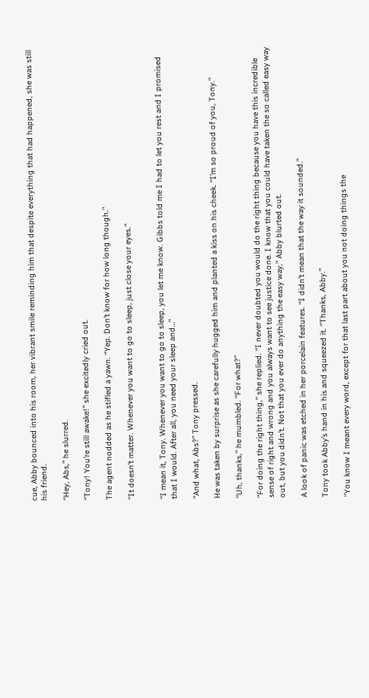cue, Abby bounced into his room, her vibrant smile reminding him that despite everything that had happened, she was still his friend.

“Hey, Abs,” he slurred.

“Tony! You’re still awake!” she excitedly cried out.

The agent nodded as he stifled a yawn. “Yep. Don’t know for how long though.”

“It doesn’t matter. Whenever you want to go to sleep, just close your eyes.”


“I mean it, Tony. Whenever you want to go to sleep, you let me know. Gibbs told me I had to let you rest and I promised that I would. After all, you need your sleep and…”

“And what, Abs?” Tony pressed.

He was taken by surprise as she carefully hugged him and planted a kiss on his cheek. “I’m so proud of you, Tony.”

“Uh, thanks,” he mumbled. “For what?”

“For doing the right thing,” she replied. “I never doubted you would do the right thing because you have this incredible sense of right and wrong and you always want to see justice done. I know that you could have taken the so called easy way out, but you didn’t. Not that you ever do anything the easy way,” Abby blurted out.

A look of panic was etched in her porcelain features. “I didn’t mean that the way it sounded.”

Tony took Abby’s hand in his and squeezed it. “Thanks, Abby.”

“You know I meant every word, except for that last part about you not doing things the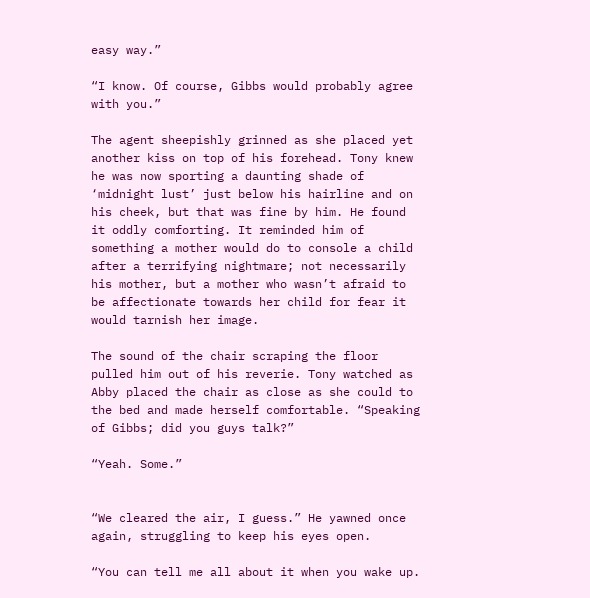easy way.”

“I know. Of course, Gibbs would probably agree with you.”

The agent sheepishly grinned as she placed yet another kiss on top of his forehead. Tony knew he was now sporting a daunting shade of ‘midnight lust’ just below his hairline and on his cheek, but that was fine by him. He found it oddly comforting. It reminded him of something a mother would do to console a child after a terrifying nightmare; not necessarily his mother, but a mother who wasn’t afraid to be affectionate towards her child for fear it would tarnish her image.

The sound of the chair scraping the floor pulled him out of his reverie. Tony watched as Abby placed the chair as close as she could to the bed and made herself comfortable. “Speaking of Gibbs; did you guys talk?”

“Yeah. Some.”


“We cleared the air, I guess.” He yawned once again, struggling to keep his eyes open.

“You can tell me all about it when you wake up.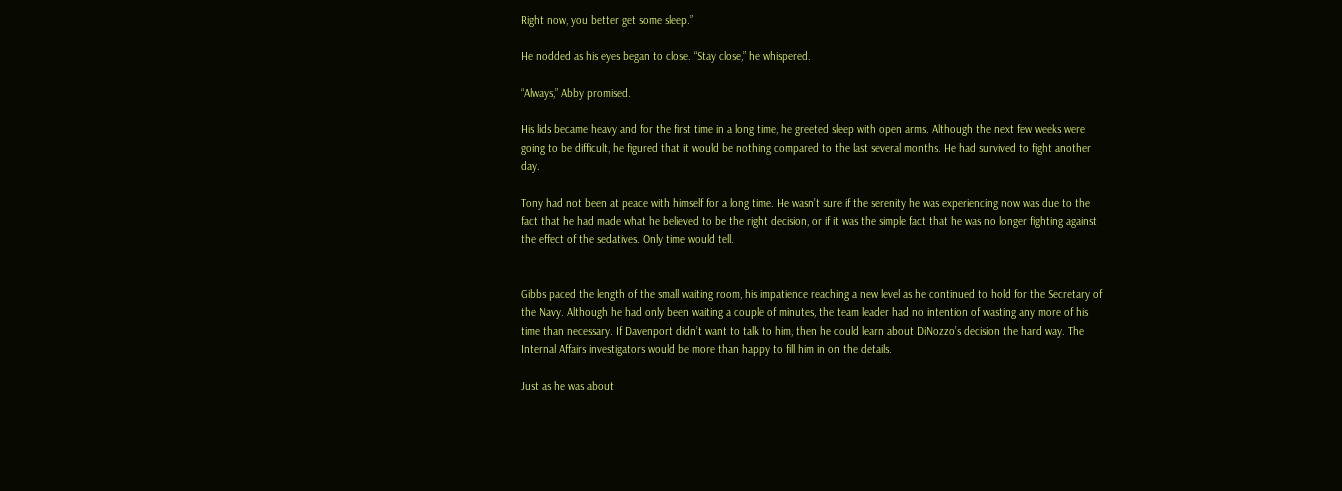Right now, you better get some sleep.”

He nodded as his eyes began to close. “Stay close,” he whispered.

“Always,” Abby promised.

His lids became heavy and for the first time in a long time, he greeted sleep with open arms. Although the next few weeks were going to be difficult, he figured that it would be nothing compared to the last several months. He had survived to fight another day.

Tony had not been at peace with himself for a long time. He wasn’t sure if the serenity he was experiencing now was due to the fact that he had made what he believed to be the right decision, or if it was the simple fact that he was no longer fighting against the effect of the sedatives. Only time would tell.


Gibbs paced the length of the small waiting room, his impatience reaching a new level as he continued to hold for the Secretary of the Navy. Although he had only been waiting a couple of minutes, the team leader had no intention of wasting any more of his time than necessary. If Davenport didn’t want to talk to him, then he could learn about DiNozzo’s decision the hard way. The Internal Affairs investigators would be more than happy to fill him in on the details.

Just as he was about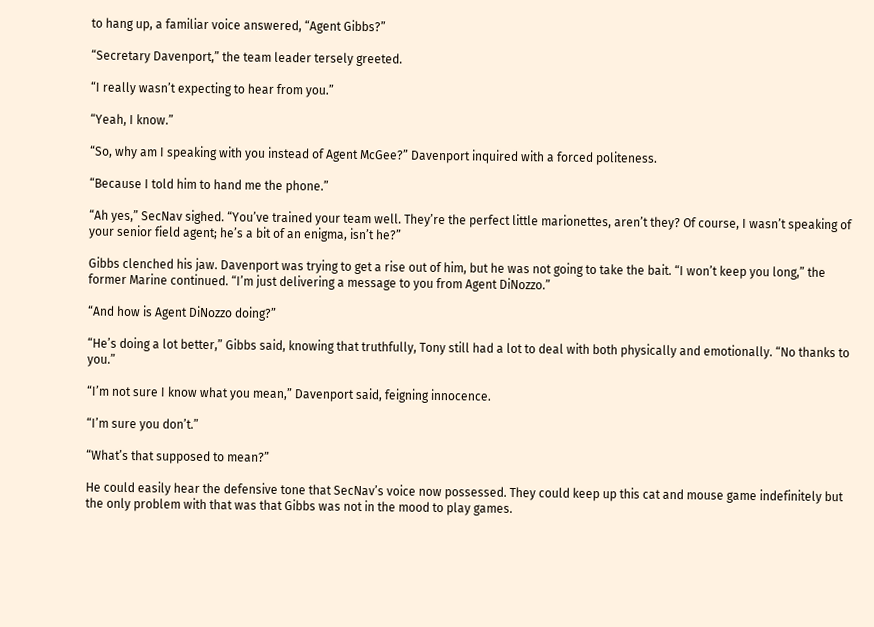to hang up, a familiar voice answered, “Agent Gibbs?”

“Secretary Davenport,” the team leader tersely greeted.

“I really wasn’t expecting to hear from you.”

“Yeah, I know.”

“So, why am I speaking with you instead of Agent McGee?” Davenport inquired with a forced politeness.

“Because I told him to hand me the phone.”

“Ah yes,” SecNav sighed. “You’ve trained your team well. They’re the perfect little marionettes, aren’t they? Of course, I wasn’t speaking of your senior field agent; he’s a bit of an enigma, isn’t he?”

Gibbs clenched his jaw. Davenport was trying to get a rise out of him, but he was not going to take the bait. “I won’t keep you long,” the former Marine continued. “I’m just delivering a message to you from Agent DiNozzo.”

“And how is Agent DiNozzo doing?”

“He’s doing a lot better,” Gibbs said, knowing that truthfully, Tony still had a lot to deal with both physically and emotionally. “No thanks to you.”

“I’m not sure I know what you mean,” Davenport said, feigning innocence.

“I’m sure you don’t.”

“What’s that supposed to mean?”

He could easily hear the defensive tone that SecNav’s voice now possessed. They could keep up this cat and mouse game indefinitely but the only problem with that was that Gibbs was not in the mood to play games.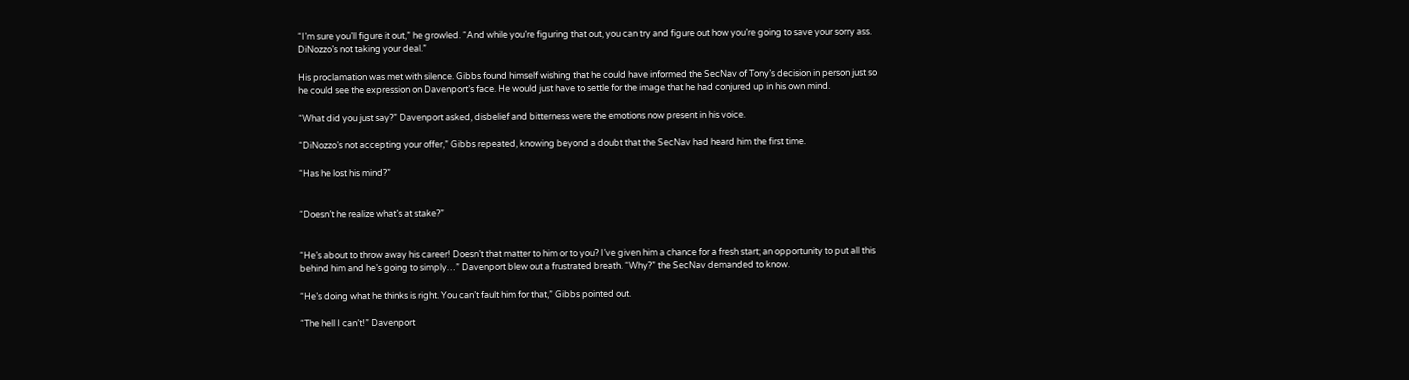“I’m sure you’ll figure it out,” he growled. “And while you’re figuring that out, you can try and figure out how you’re going to save your sorry ass. DiNozzo’s not taking your deal.”

His proclamation was met with silence. Gibbs found himself wishing that he could have informed the SecNav of Tony’s decision in person just so he could see the expression on Davenport’s face. He would just have to settle for the image that he had conjured up in his own mind.

“What did you just say?” Davenport asked, disbelief and bitterness were the emotions now present in his voice.

“DiNozzo’s not accepting your offer,” Gibbs repeated, knowing beyond a doubt that the SecNav had heard him the first time.

“Has he lost his mind?”


“Doesn’t he realize what’s at stake?”


“He’s about to throw away his career! Doesn’t that matter to him or to you? I’ve given him a chance for a fresh start; an opportunity to put all this behind him and he’s going to simply…” Davenport blew out a frustrated breath. “Why?” the SecNav demanded to know.

“He’s doing what he thinks is right. You can’t fault him for that,” Gibbs pointed out.

“The hell I can’t!” Davenport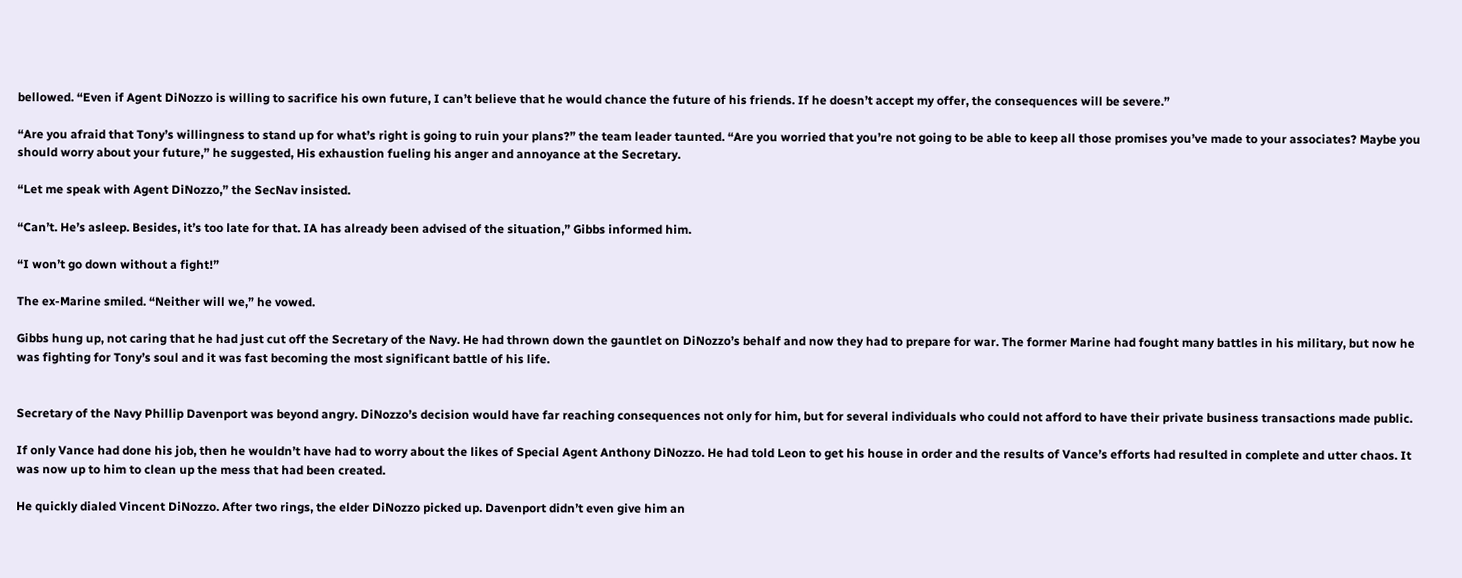bellowed. “Even if Agent DiNozzo is willing to sacrifice his own future, I can’t believe that he would chance the future of his friends. If he doesn’t accept my offer, the consequences will be severe.”

“Are you afraid that Tony’s willingness to stand up for what’s right is going to ruin your plans?” the team leader taunted. “Are you worried that you’re not going to be able to keep all those promises you’ve made to your associates? Maybe you should worry about your future,” he suggested, His exhaustion fueling his anger and annoyance at the Secretary.

“Let me speak with Agent DiNozzo,” the SecNav insisted.

“Can’t. He’s asleep. Besides, it’s too late for that. IA has already been advised of the situation,” Gibbs informed him.

“I won’t go down without a fight!”

The ex-Marine smiled. “Neither will we,” he vowed.

Gibbs hung up, not caring that he had just cut off the Secretary of the Navy. He had thrown down the gauntlet on DiNozzo’s behalf and now they had to prepare for war. The former Marine had fought many battles in his military, but now he was fighting for Tony’s soul and it was fast becoming the most significant battle of his life.


Secretary of the Navy Phillip Davenport was beyond angry. DiNozzo’s decision would have far reaching consequences not only for him, but for several individuals who could not afford to have their private business transactions made public.

If only Vance had done his job, then he wouldn’t have had to worry about the likes of Special Agent Anthony DiNozzo. He had told Leon to get his house in order and the results of Vance’s efforts had resulted in complete and utter chaos. It was now up to him to clean up the mess that had been created.

He quickly dialed Vincent DiNozzo. After two rings, the elder DiNozzo picked up. Davenport didn’t even give him an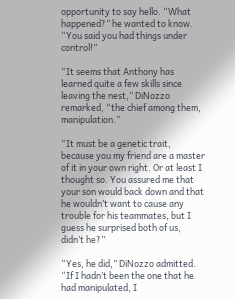opportunity to say hello. “What happened?” he wanted to know. “You said you had things under control!”

“It seems that Anthony has learned quite a few skills since leaving the nest,” DiNozzo remarked, “the chief among them, manipulation.”

“It must be a genetic trait, because you my friend are a master of it in your own right. Or at least I thought so. You assured me that your son would back down and that he wouldn’t want to cause any trouble for his teammates, but I guess he surprised both of us, didn’t he?”

“Yes, he did,” DiNozzo admitted. “If I hadn’t been the one that he had manipulated, I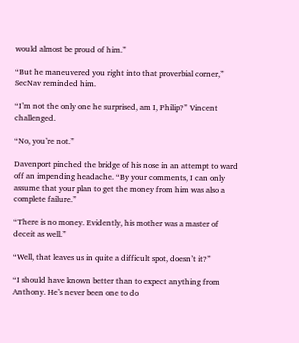would almost be proud of him.”

“But he maneuvered you right into that proverbial corner,” SecNav reminded him.

“I’m not the only one he surprised, am I, Philip?” Vincent challenged.

“No, you’re not.”

Davenport pinched the bridge of his nose in an attempt to ward off an impending headache. “By your comments, I can only assume that your plan to get the money from him was also a complete failure.”

“There is no money. Evidently, his mother was a master of deceit as well.”

“Well, that leaves us in quite a difficult spot, doesn’t it?”

“I should have known better than to expect anything from Anthony. He’s never been one to do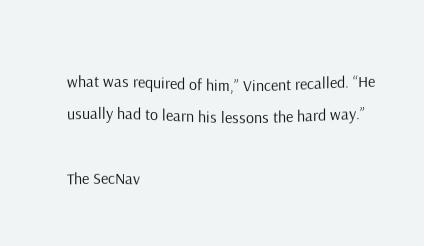what was required of him,” Vincent recalled. “He usually had to learn his lessons the hard way.”

The SecNav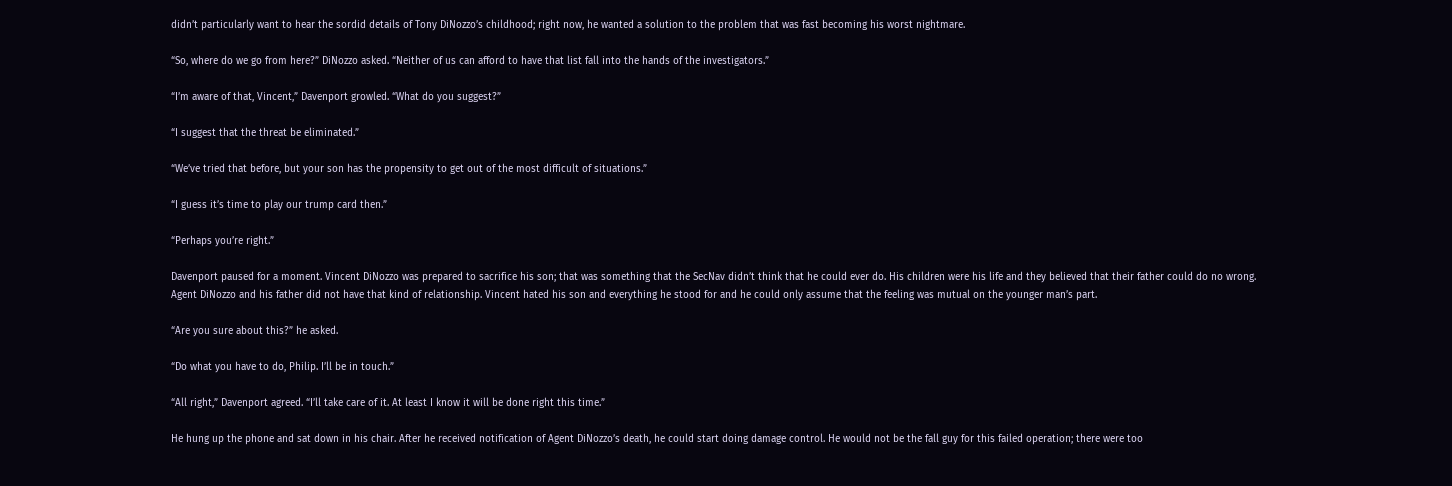didn’t particularly want to hear the sordid details of Tony DiNozzo’s childhood; right now, he wanted a solution to the problem that was fast becoming his worst nightmare.

“So, where do we go from here?” DiNozzo asked. “Neither of us can afford to have that list fall into the hands of the investigators.”

“I’m aware of that, Vincent,” Davenport growled. “What do you suggest?”

“I suggest that the threat be eliminated.”

“We’ve tried that before, but your son has the propensity to get out of the most difficult of situations.”

“I guess it’s time to play our trump card then.”

“Perhaps you’re right.”

Davenport paused for a moment. Vincent DiNozzo was prepared to sacrifice his son; that was something that the SecNav didn’t think that he could ever do. His children were his life and they believed that their father could do no wrong. Agent DiNozzo and his father did not have that kind of relationship. Vincent hated his son and everything he stood for and he could only assume that the feeling was mutual on the younger man’s part.

“Are you sure about this?” he asked.

“Do what you have to do, Philip. I’ll be in touch.”

“All right,” Davenport agreed. “I’ll take care of it. At least I know it will be done right this time.”

He hung up the phone and sat down in his chair. After he received notification of Agent DiNozzo’s death, he could start doing damage control. He would not be the fall guy for this failed operation; there were too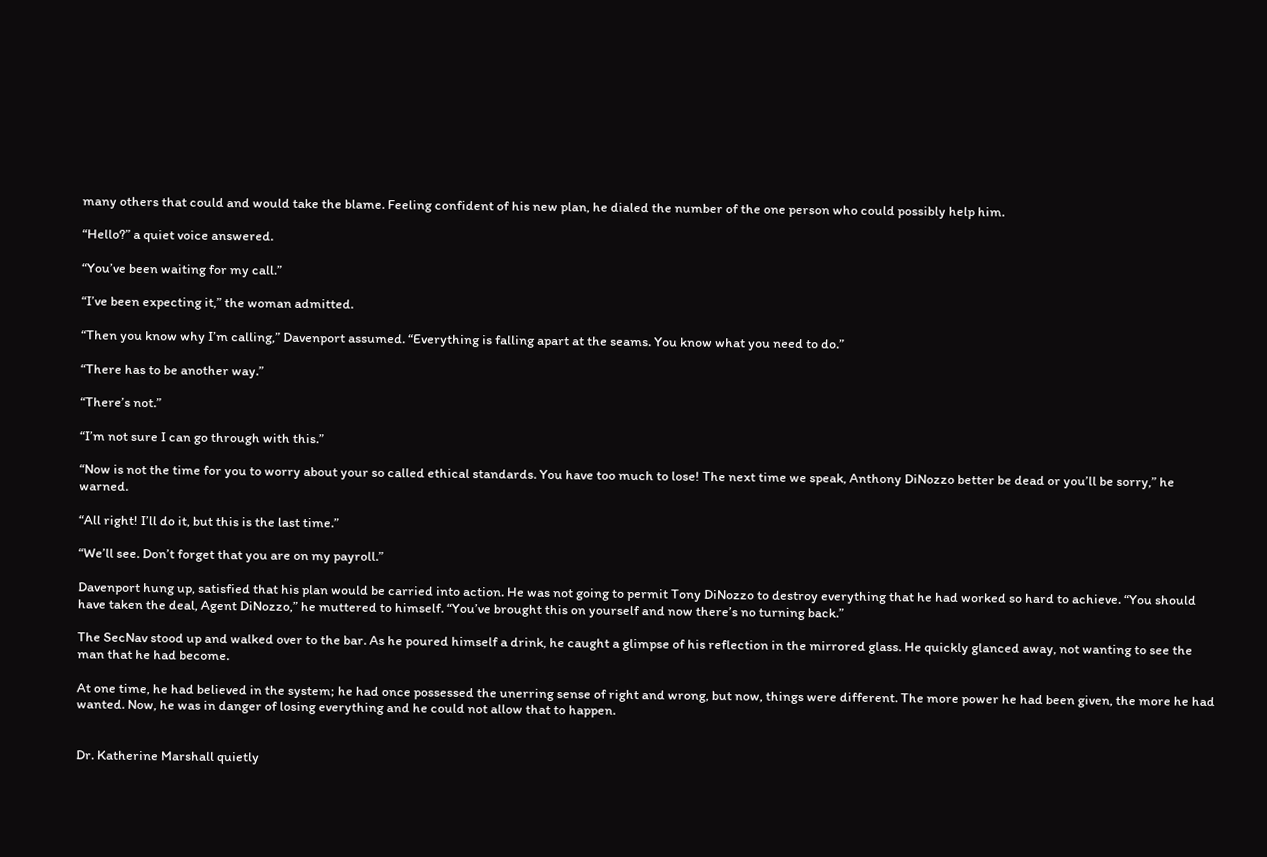many others that could and would take the blame. Feeling confident of his new plan, he dialed the number of the one person who could possibly help him.

“Hello?” a quiet voice answered.

“You’ve been waiting for my call.”

“I’ve been expecting it,” the woman admitted.

“Then you know why I’m calling,” Davenport assumed. “Everything is falling apart at the seams. You know what you need to do.”

“There has to be another way.”

“There’s not.”

“I’m not sure I can go through with this.”

“Now is not the time for you to worry about your so called ethical standards. You have too much to lose! The next time we speak, Anthony DiNozzo better be dead or you’ll be sorry,” he warned.

“All right! I’ll do it, but this is the last time.”

“We’ll see. Don’t forget that you are on my payroll.”

Davenport hung up, satisfied that his plan would be carried into action. He was not going to permit Tony DiNozzo to destroy everything that he had worked so hard to achieve. “You should have taken the deal, Agent DiNozzo,” he muttered to himself. “You’ve brought this on yourself and now there’s no turning back.”

The SecNav stood up and walked over to the bar. As he poured himself a drink, he caught a glimpse of his reflection in the mirrored glass. He quickly glanced away, not wanting to see the man that he had become.

At one time, he had believed in the system; he had once possessed the unerring sense of right and wrong, but now, things were different. The more power he had been given, the more he had wanted. Now, he was in danger of losing everything and he could not allow that to happen.


Dr. Katherine Marshall quietly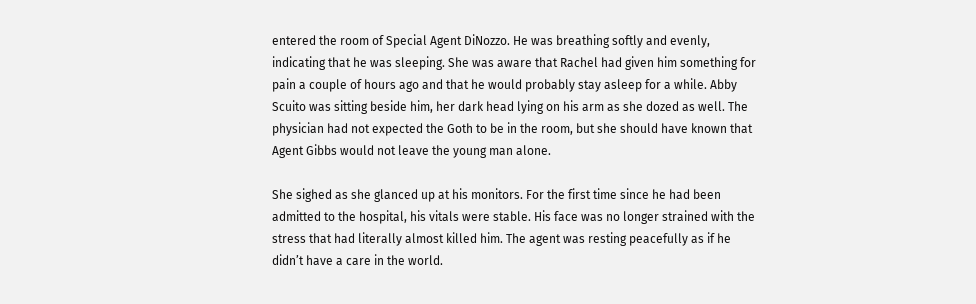entered the room of Special Agent DiNozzo. He was breathing softly and evenly, indicating that he was sleeping. She was aware that Rachel had given him something for pain a couple of hours ago and that he would probably stay asleep for a while. Abby Scuito was sitting beside him, her dark head lying on his arm as she dozed as well. The physician had not expected the Goth to be in the room, but she should have known that Agent Gibbs would not leave the young man alone.

She sighed as she glanced up at his monitors. For the first time since he had been admitted to the hospital, his vitals were stable. His face was no longer strained with the stress that had literally almost killed him. The agent was resting peacefully as if he didn’t have a care in the world.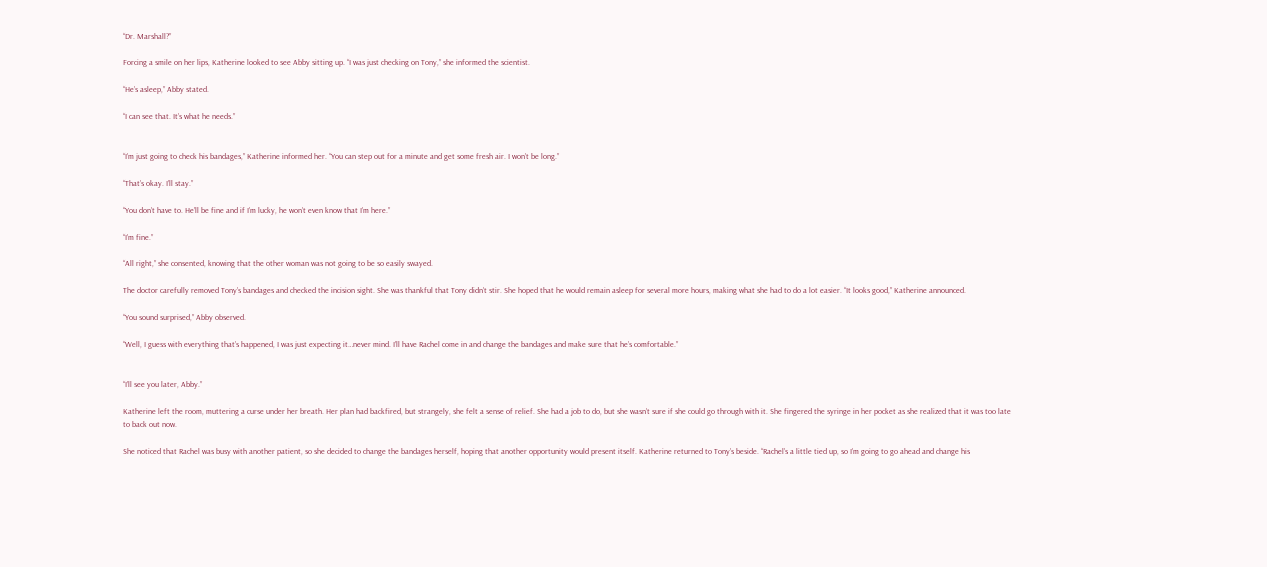“Dr. Marshall?”

Forcing a smile on her lips, Katherine looked to see Abby sitting up. “I was just checking on Tony,” she informed the scientist.

“He’s asleep,” Abby stated.

“I can see that. It’s what he needs.”


“I’m just going to check his bandages,” Katherine informed her. “You can step out for a minute and get some fresh air. I won’t be long.”

“That’s okay. I’ll stay.”

“You don’t have to. He’ll be fine and if I’m lucky, he won’t even know that I’m here.”

“I’m fine.”

“All right,” she consented, knowing that the other woman was not going to be so easily swayed.

The doctor carefully removed Tony’s bandages and checked the incision sight. She was thankful that Tony didn’t stir. She hoped that he would remain asleep for several more hours, making what she had to do a lot easier. “It looks good,” Katherine announced.

“You sound surprised,” Abby observed.

“Well, I guess with everything that’s happened, I was just expecting it…never mind. I’ll have Rachel come in and change the bandages and make sure that he’s comfortable.”


“I’ll see you later, Abby.”

Katherine left the room, muttering a curse under her breath. Her plan had backfired, but strangely, she felt a sense of relief. She had a job to do, but she wasn’t sure if she could go through with it. She fingered the syringe in her pocket as she realized that it was too late to back out now.

She noticed that Rachel was busy with another patient, so she decided to change the bandages herself, hoping that another opportunity would present itself. Katherine returned to Tony’s beside. “Rachel’s a little tied up, so I’m going to go ahead and change his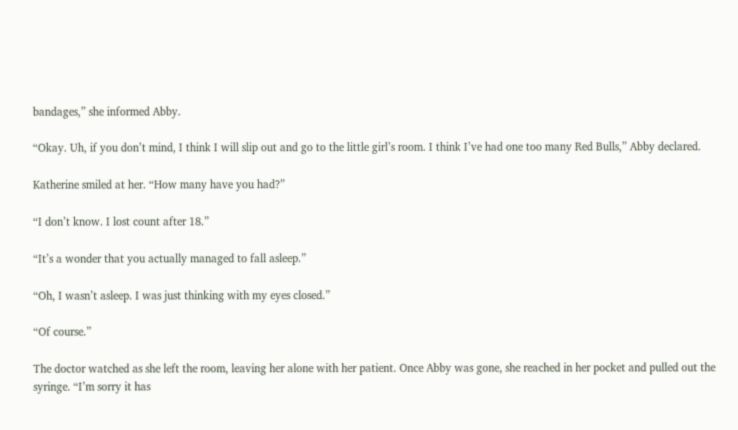bandages,” she informed Abby.

“Okay. Uh, if you don’t mind, I think I will slip out and go to the little girl’s room. I think I’ve had one too many Red Bulls,” Abby declared.

Katherine smiled at her. “How many have you had?”

“I don’t know. I lost count after 18.”

“It’s a wonder that you actually managed to fall asleep.”

“Oh, I wasn’t asleep. I was just thinking with my eyes closed.”

“Of course.”

The doctor watched as she left the room, leaving her alone with her patient. Once Abby was gone, she reached in her pocket and pulled out the syringe. “I’m sorry it has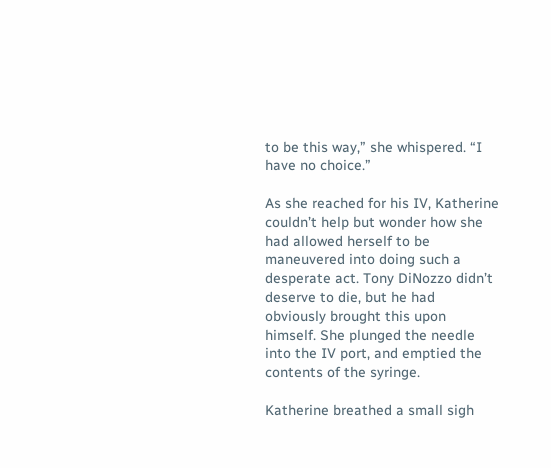to be this way,” she whispered. “I have no choice.”

As she reached for his IV, Katherine couldn’t help but wonder how she had allowed herself to be maneuvered into doing such a desperate act. Tony DiNozzo didn’t deserve to die, but he had obviously brought this upon himself. She plunged the needle into the IV port, and emptied the contents of the syringe.

Katherine breathed a small sigh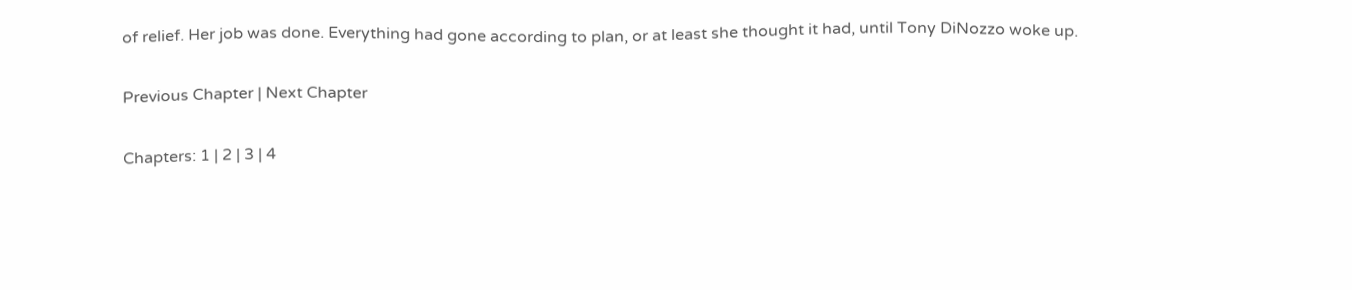of relief. Her job was done. Everything had gone according to plan, or at least she thought it had, until Tony DiNozzo woke up.

Previous Chapter | Next Chapter

Chapters: 1 | 2 | 3 | 4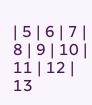| 5 | 6 | 7 | 8 | 9 | 10 | 11 | 12 | 13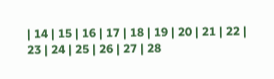| 14 | 15 | 16 | 17 | 18 | 19 | 20 | 21 | 22 | 23 | 24 | 25 | 26 | 27 | 28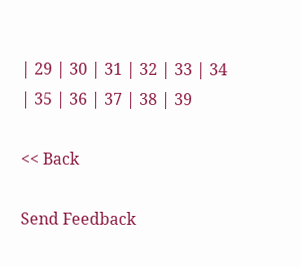| 29 | 30 | 31 | 32 | 33 | 34 | 35 | 36 | 37 | 38 | 39

<< Back

Send Feedback